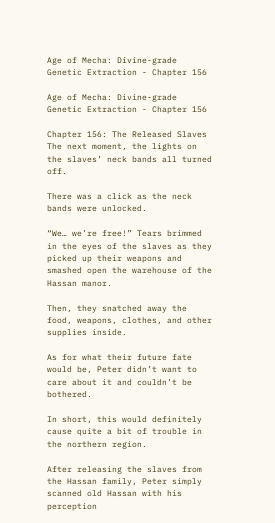Age of Mecha: Divine-grade Genetic Extraction - Chapter 156

Age of Mecha: Divine-grade Genetic Extraction - Chapter 156

Chapter 156: The Released Slaves The next moment, the lights on the slaves’ neck bands all turned off.

There was a click as the neck bands were unlocked.

“We… we’re free!” Tears brimmed in the eyes of the slaves as they picked up their weapons and smashed open the warehouse of the Hassan manor.

Then, they snatched away the food, weapons, clothes, and other supplies inside.

As for what their future fate would be, Peter didn’t want to care about it and couldn’t be bothered.

In short, this would definitely cause quite a bit of trouble in the northern region.

After releasing the slaves from the Hassan family, Peter simply scanned old Hassan with his perception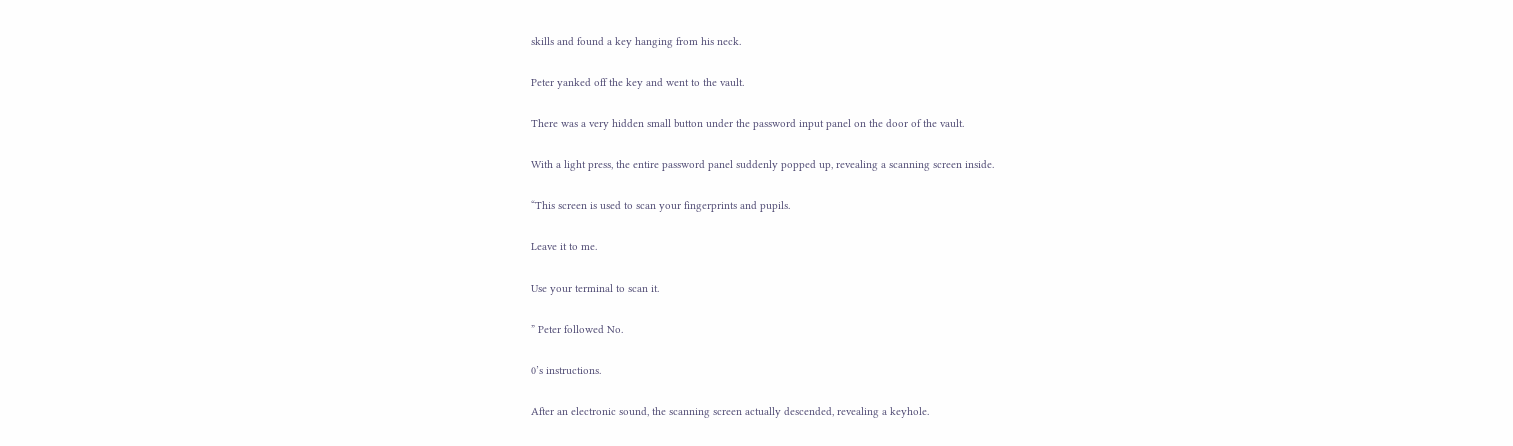skills and found a key hanging from his neck.

Peter yanked off the key and went to the vault.

There was a very hidden small button under the password input panel on the door of the vault.

With a light press, the entire password panel suddenly popped up, revealing a scanning screen inside.

“This screen is used to scan your fingerprints and pupils.

Leave it to me.

Use your terminal to scan it.

” Peter followed No.

0’s instructions.

After an electronic sound, the scanning screen actually descended, revealing a keyhole.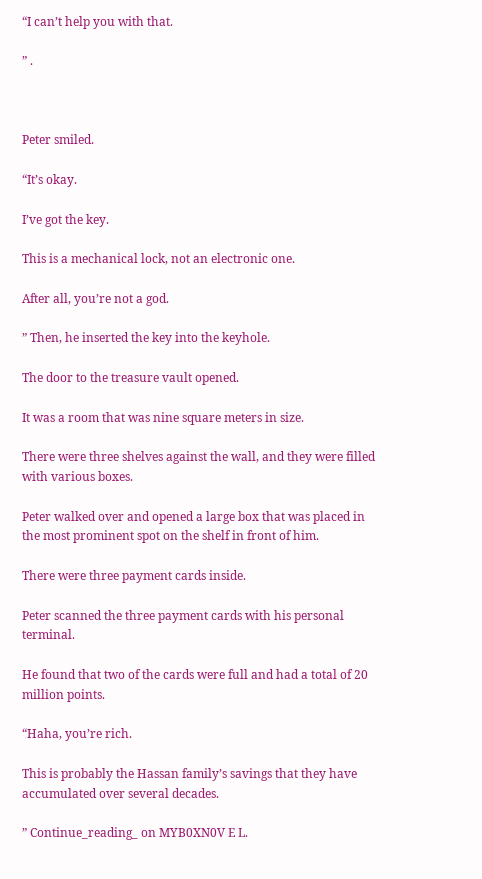“I can’t help you with that.

” .



Peter smiled.

“It’s okay.

I’ve got the key.

This is a mechanical lock, not an electronic one.

After all, you’re not a god.

” Then, he inserted the key into the keyhole.

The door to the treasure vault opened.

It was a room that was nine square meters in size.

There were three shelves against the wall, and they were filled with various boxes.

Peter walked over and opened a large box that was placed in the most prominent spot on the shelf in front of him.

There were three payment cards inside.

Peter scanned the three payment cards with his personal terminal.

He found that two of the cards were full and had a total of 20 million points.

“Haha, you’re rich.

This is probably the Hassan family’s savings that they have accumulated over several decades.

” Continue_reading_ on MYB0XN0V E L.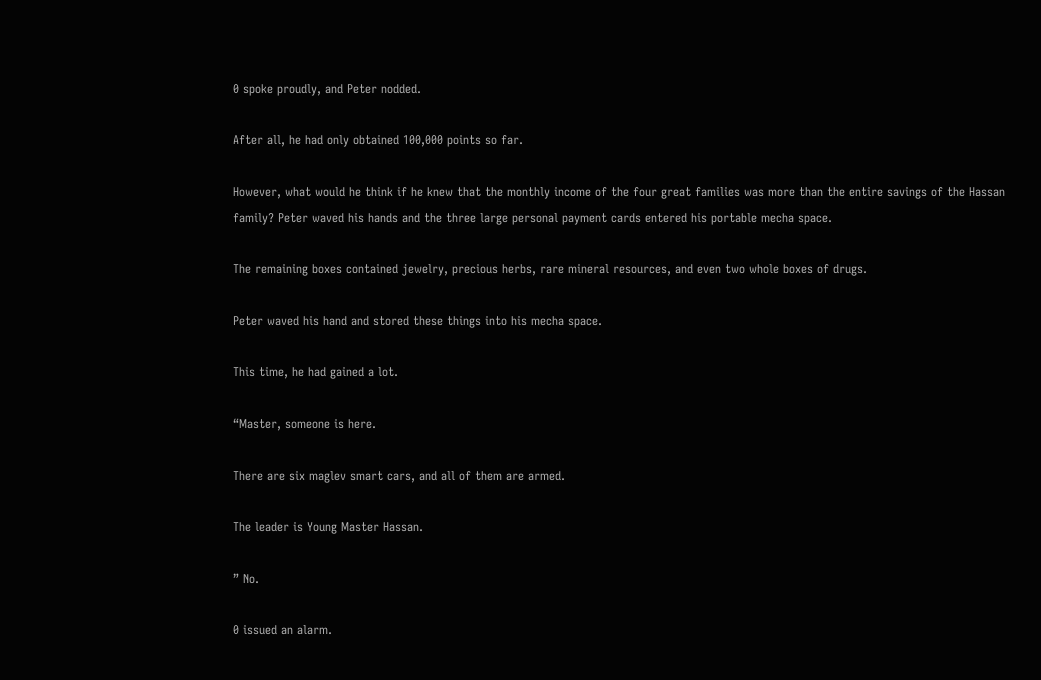0 spoke proudly, and Peter nodded.

After all, he had only obtained 100,000 points so far.

However, what would he think if he knew that the monthly income of the four great families was more than the entire savings of the Hassan family? Peter waved his hands and the three large personal payment cards entered his portable mecha space.

The remaining boxes contained jewelry, precious herbs, rare mineral resources, and even two whole boxes of drugs.

Peter waved his hand and stored these things into his mecha space.

This time, he had gained a lot.

“Master, someone is here.

There are six maglev smart cars, and all of them are armed.

The leader is Young Master Hassan.

” No.

0 issued an alarm.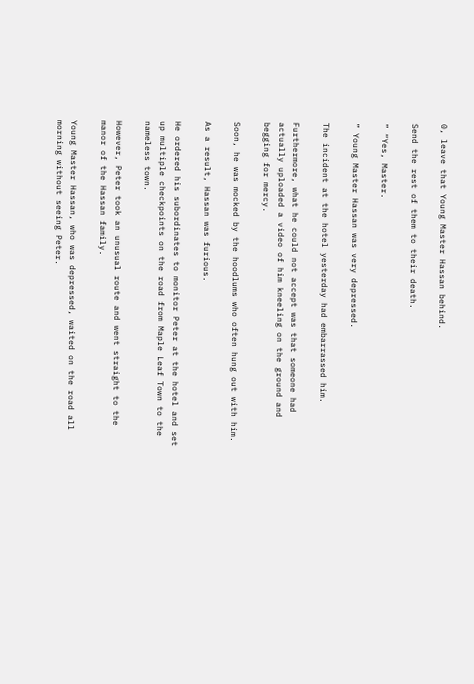0, leave that Young Master Hassan behind.

Send the rest of them to their death.

” “Yes, Master.

” Young Master Hassan was very depressed.

The incident at the hotel yesterday had embarrassed him.

Furthermore, what he could not accept was that someone had actually uploaded a video of him kneeling on the ground and begging for mercy.

Soon, he was mocked by the hoodlums who often hung out with him.

As a result, Hassan was furious.

He ordered his subordinates to monitor Peter at the hotel and set up multiple checkpoints on the road from Maple Leaf Town to the nameless town.

However, Peter took an unusual route and went straight to the manor of the Hassan family.

Young Master Hassan, who was depressed, waited on the road all morning without seeing Peter.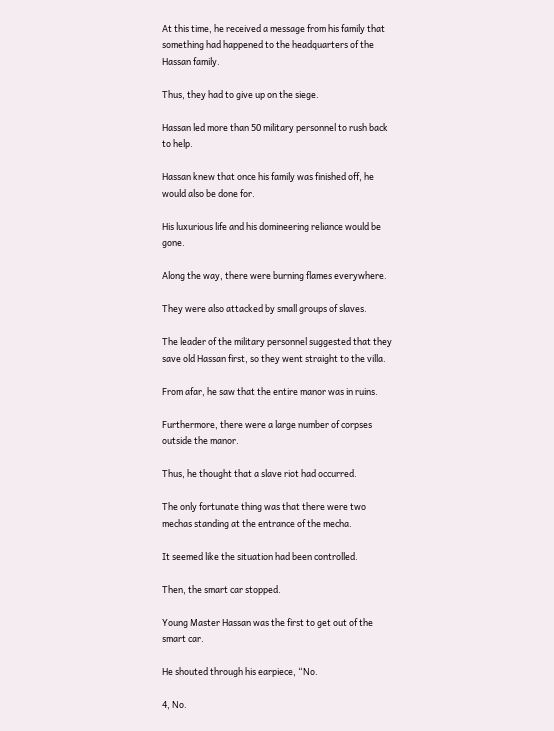At this time, he received a message from his family that something had happened to the headquarters of the Hassan family.

Thus, they had to give up on the siege.

Hassan led more than 50 military personnel to rush back to help.

Hassan knew that once his family was finished off, he would also be done for.

His luxurious life and his domineering reliance would be gone.

Along the way, there were burning flames everywhere.

They were also attacked by small groups of slaves.

The leader of the military personnel suggested that they save old Hassan first, so they went straight to the villa.

From afar, he saw that the entire manor was in ruins.

Furthermore, there were a large number of corpses outside the manor.

Thus, he thought that a slave riot had occurred.

The only fortunate thing was that there were two mechas standing at the entrance of the mecha.

It seemed like the situation had been controlled.

Then, the smart car stopped.

Young Master Hassan was the first to get out of the smart car.

He shouted through his earpiece, “No.

4, No.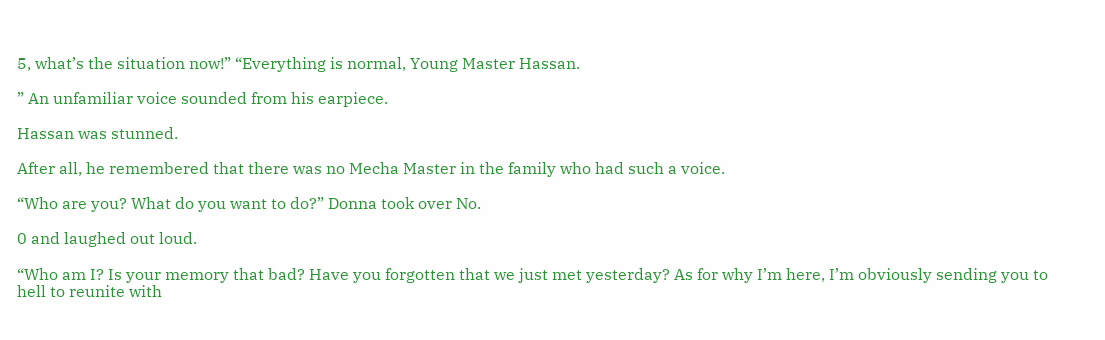5, what’s the situation now!” “Everything is normal, Young Master Hassan.

” An unfamiliar voice sounded from his earpiece.

Hassan was stunned.

After all, he remembered that there was no Mecha Master in the family who had such a voice.

“Who are you? What do you want to do?” Donna took over No.

0 and laughed out loud.

“Who am I? Is your memory that bad? Have you forgotten that we just met yesterday? As for why I’m here, I’m obviously sending you to hell to reunite with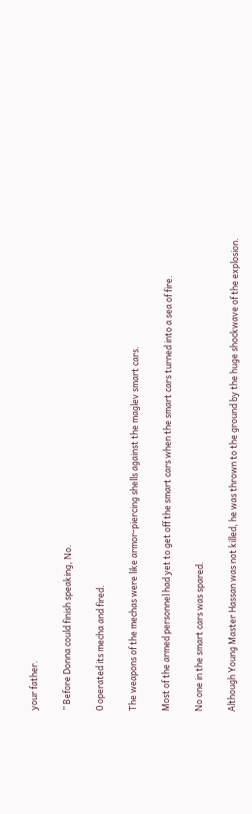your father.

” Before Donna could finish speaking, No.

0 operated its mecha and fired.

The weapons of the mechas were like armor-piercing shells against the maglev smart cars.

Most of the armed personnel had yet to get off the smart cars when the smart cars turned into a sea of fire.

No one in the smart cars was spared.

Although Young Master Hassan was not killed, he was thrown to the ground by the huge shockwave of the explosion.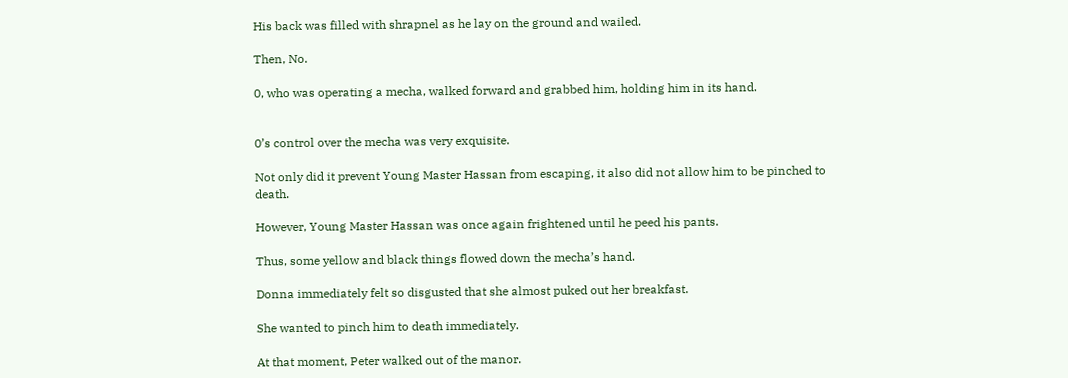His back was filled with shrapnel as he lay on the ground and wailed.

Then, No.

0, who was operating a mecha, walked forward and grabbed him, holding him in its hand.


0’s control over the mecha was very exquisite.

Not only did it prevent Young Master Hassan from escaping, it also did not allow him to be pinched to death.

However, Young Master Hassan was once again frightened until he peed his pants.

Thus, some yellow and black things flowed down the mecha’s hand.

Donna immediately felt so disgusted that she almost puked out her breakfast.

She wanted to pinch him to death immediately.

At that moment, Peter walked out of the manor.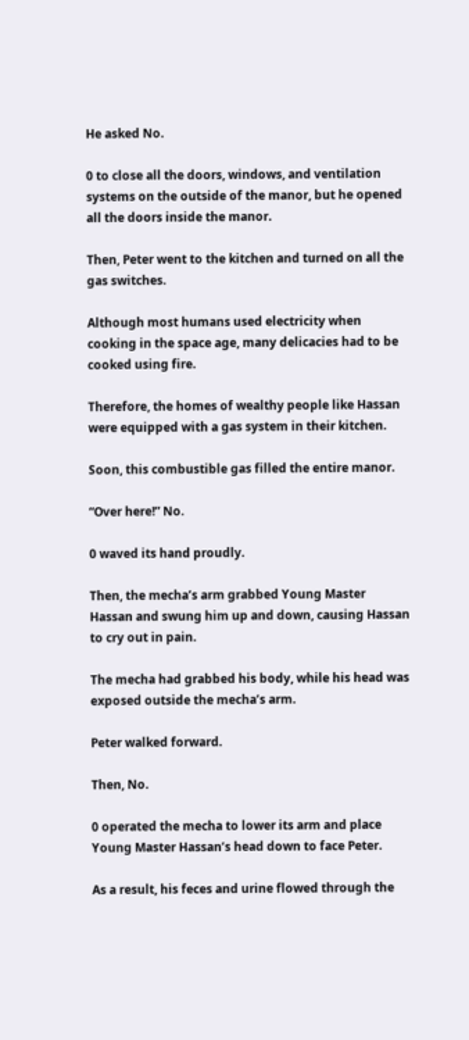He asked No.

0 to close all the doors, windows, and ventilation systems on the outside of the manor, but he opened all the doors inside the manor.

Then, Peter went to the kitchen and turned on all the gas switches.

Although most humans used electricity when cooking in the space age, many delicacies had to be cooked using fire.

Therefore, the homes of wealthy people like Hassan were equipped with a gas system in their kitchen.

Soon, this combustible gas filled the entire manor.

“Over here!” No.

0 waved its hand proudly.

Then, the mecha’s arm grabbed Young Master Hassan and swung him up and down, causing Hassan to cry out in pain.

The mecha had grabbed his body, while his head was exposed outside the mecha’s arm.

Peter walked forward.

Then, No.

0 operated the mecha to lower its arm and place Young Master Hassan’s head down to face Peter.

As a result, his feces and urine flowed through the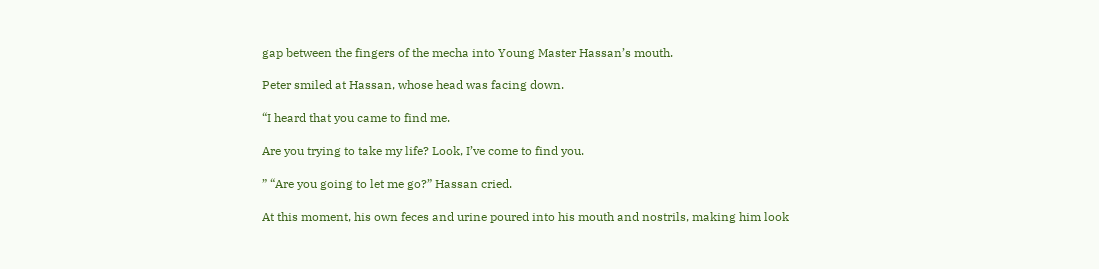gap between the fingers of the mecha into Young Master Hassan’s mouth.

Peter smiled at Hassan, whose head was facing down.

“I heard that you came to find me.

Are you trying to take my life? Look, I’ve come to find you.

” “Are you going to let me go?” Hassan cried.

At this moment, his own feces and urine poured into his mouth and nostrils, making him look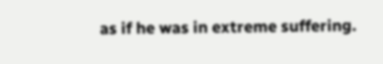as if he was in extreme suffering.